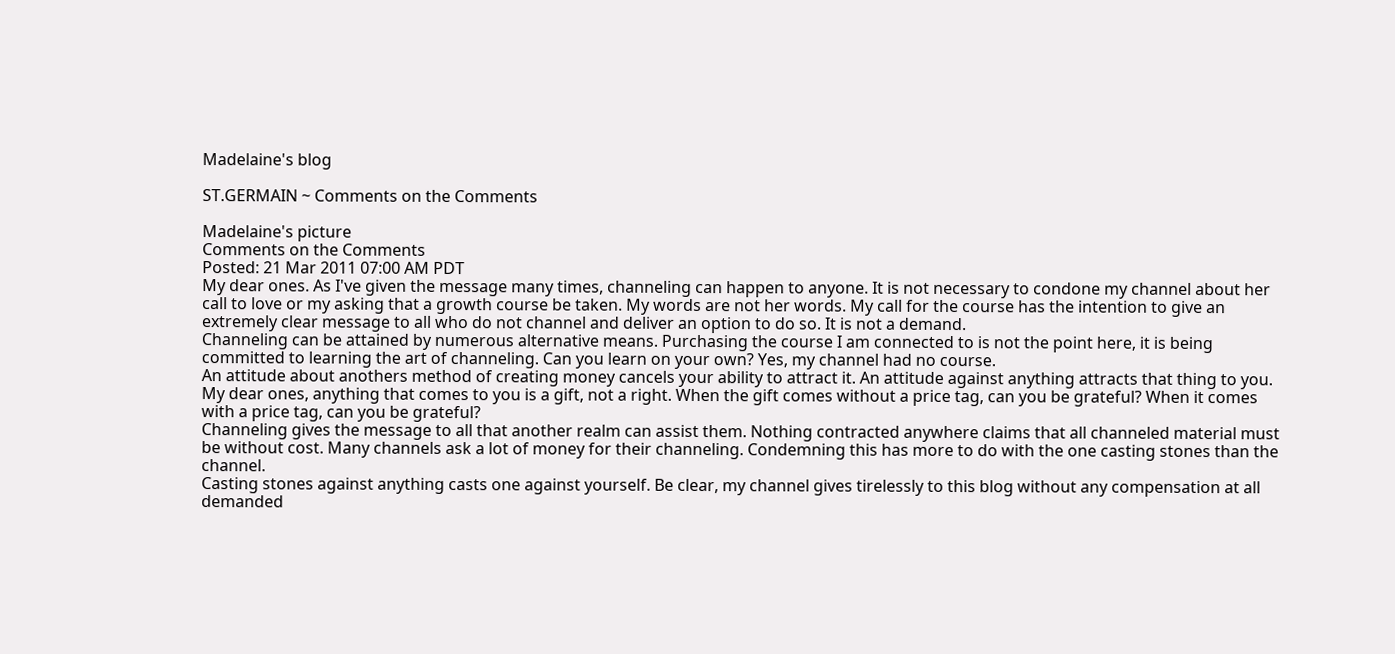Madelaine's blog

ST.GERMAIN ~ Comments on the Comments

Madelaine's picture
Comments on the Comments
Posted: 21 Mar 2011 07:00 AM PDT
My dear ones. As I've given the message many times, channeling can happen to anyone. It is not necessary to condone my channel about her call to love or my asking that a growth course be taken. My words are not her words. My call for the course has the intention to give an extremely clear message to all who do not channel and deliver an option to do so. It is not a demand.
Channeling can be attained by numerous alternative means. Purchasing the course I am connected to is not the point here, it is being committed to learning the art of channeling. Can you learn on your own? Yes, my channel had no course.
An attitude about anothers method of creating money cancels your ability to attract it. An attitude against anything attracts that thing to you. My dear ones, anything that comes to you is a gift, not a right. When the gift comes without a price tag, can you be grateful? When it comes with a price tag, can you be grateful?
Channeling gives the message to all that another realm can assist them. Nothing contracted anywhere claims that all channeled material must be without cost. Many channels ask a lot of money for their channeling. Condemning this has more to do with the one casting stones than the channel.
Casting stones against anything casts one against yourself. Be clear, my channel gives tirelessly to this blog without any compensation at all demanded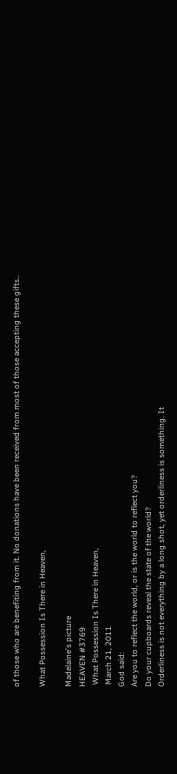of those who are benefiting from it. No donations have been received from most of those accepting these gifts..

What Possession Is There in Heaven,

Madelaine's picture
HEAVEN #3769
 What Possession Is There in Heaven,
 March 21, 2011
God said:
Are you to reflect the world, or is the world to reflect you?
Do your cupboards reveal the state of the world?
Orderliness is not everything by a long shot, yet orderliness is something. It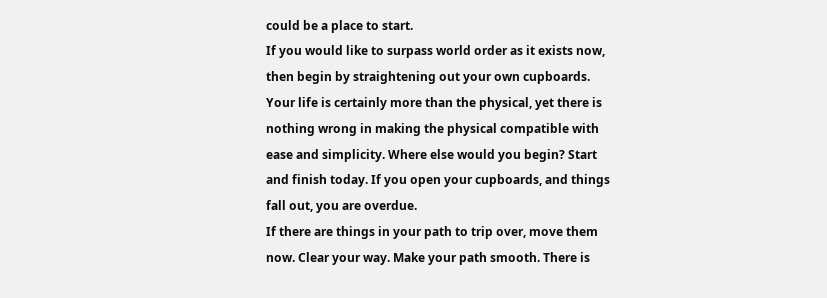could be a place to start.
If you would like to surpass world order as it exists now, then begin by straightening out your own cupboards.
Your life is certainly more than the physical, yet there is nothing wrong in making the physical compatible with ease and simplicity. Where else would you begin? Start and finish today. If you open your cupboards, and things fall out, you are overdue.
If there are things in your path to trip over, move them now. Clear your way. Make your path smooth. There is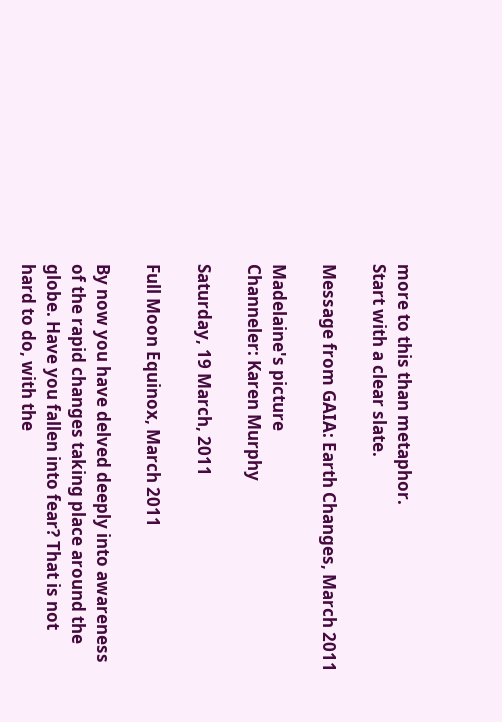more to this than metaphor.
Start with a clear slate.

Message from GAIA: Earth Changes, March 2011

Madelaine's picture
Channeler: Karen Murphy

Saturday, 19 March, 2011

Full Moon Equinox, March 2011

By now you have delved deeply into awareness of the rapid changes taking place around the globe. Have you fallen into fear? That is not hard to do, with the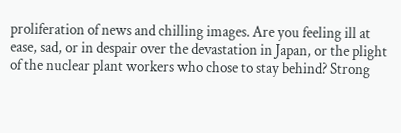proliferation of news and chilling images. Are you feeling ill at ease, sad, or in despair over the devastation in Japan, or the plight of the nuclear plant workers who chose to stay behind? Strong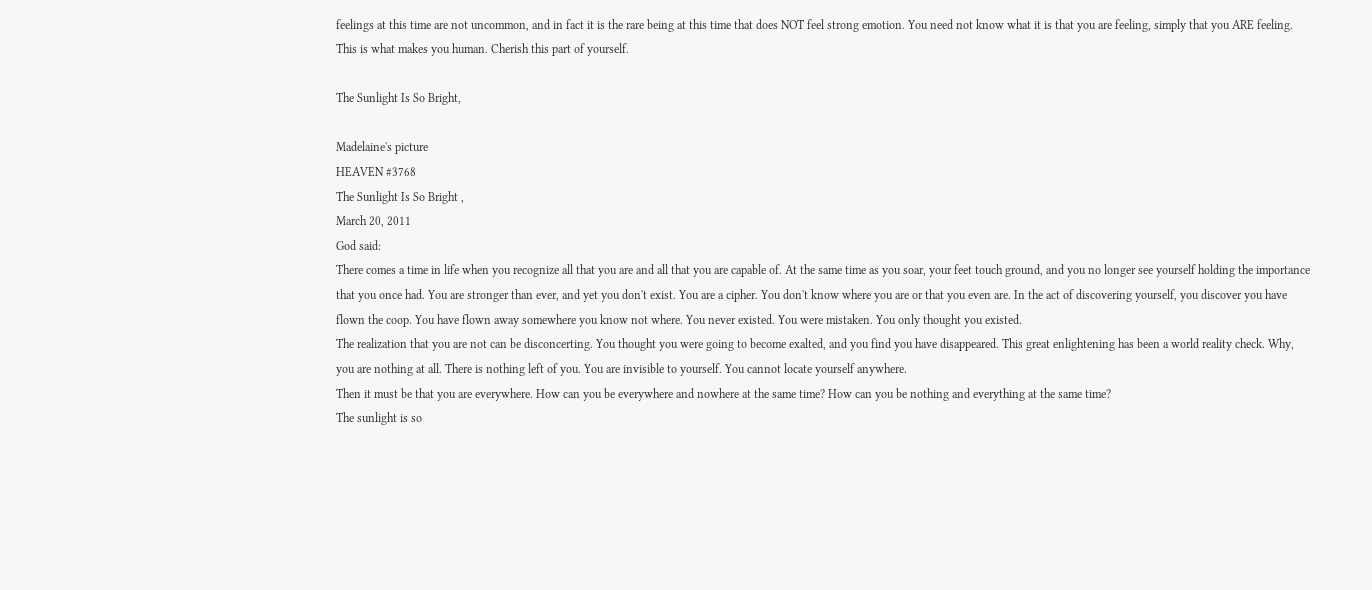feelings at this time are not uncommon, and in fact it is the rare being at this time that does NOT feel strong emotion. You need not know what it is that you are feeling, simply that you ARE feeling. This is what makes you human. Cherish this part of yourself.

The Sunlight Is So Bright,

Madelaine's picture
HEAVEN #3768
The Sunlight Is So Bright ,
March 20, 2011
God said:
There comes a time in life when you recognize all that you are and all that you are capable of. At the same time as you soar, your feet touch ground, and you no longer see yourself holding the importance that you once had. You are stronger than ever, and yet you don't exist. You are a cipher. You don't know where you are or that you even are. In the act of discovering yourself, you discover you have flown the coop. You have flown away somewhere you know not where. You never existed. You were mistaken. You only thought you existed.
The realization that you are not can be disconcerting. You thought you were going to become exalted, and you find you have disappeared. This great enlightening has been a world reality check. Why, you are nothing at all. There is nothing left of you. You are invisible to yourself. You cannot locate yourself anywhere.
Then it must be that you are everywhere. How can you be everywhere and nowhere at the same time? How can you be nothing and everything at the same time?
The sunlight is so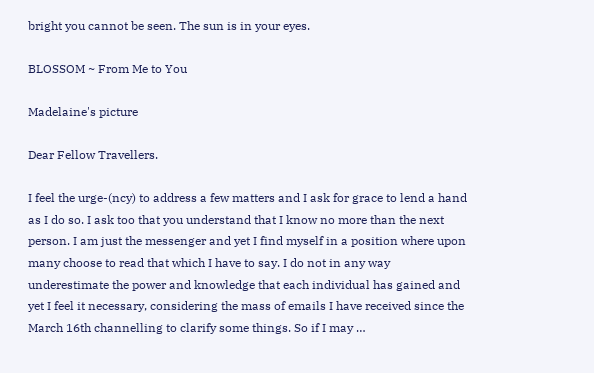bright you cannot be seen. The sun is in your eyes.

BLOSSOM ~ From Me to You

Madelaine's picture

Dear Fellow Travellers.

I feel the urge-(ncy) to address a few matters and I ask for grace to lend a hand as I do so. I ask too that you understand that I know no more than the next person. I am just the messenger and yet I find myself in a position where upon many choose to read that which I have to say. I do not in any way underestimate the power and knowledge that each individual has gained and yet I feel it necessary, considering the mass of emails I have received since the March 16th channelling to clarify some things. So if I may …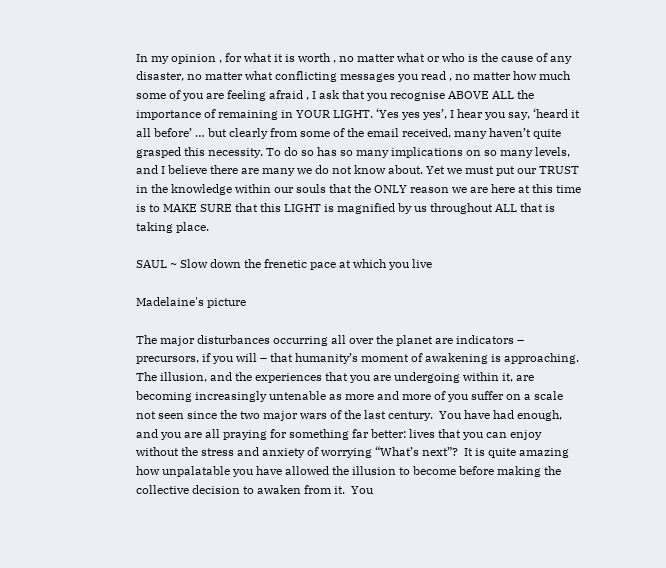In my opinion , for what it is worth , no matter what or who is the cause of any disaster, no matter what conflicting messages you read , no matter how much some of you are feeling afraid , I ask that you recognise ABOVE ALL the importance of remaining in YOUR LIGHT. ‘Yes yes yes’, I hear you say, ‘heard it all before’ … but clearly from some of the email received, many haven’t quite grasped this necessity. To do so has so many implications on so many levels, and I believe there are many we do not know about. Yet we must put our TRUST in the knowledge within our souls that the ONLY reason we are here at this time is to MAKE SURE that this LIGHT is magnified by us throughout ALL that is taking place.

SAUL ~ Slow down the frenetic pace at which you live

Madelaine's picture

The major disturbances occurring all over the planet are indicators – precursors, if you will – that humanity’s moment of awakening is approaching. The illusion, and the experiences that you are undergoing within it, are becoming increasingly untenable as more and more of you suffer on a scale not seen since the two major wars of the last century.  You have had enough, and you are all praying for something far better: lives that you can enjoy without the stress and anxiety of worrying “What’s next”?  It is quite amazing how unpalatable you have allowed the illusion to become before making the collective decision to awaken from it.  You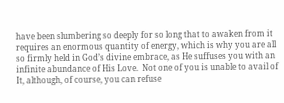have been slumbering so deeply for so long that to awaken from it requires an enormous quantity of energy, which is why you are all so firmly held in God’s divine embrace, as He suffuses you with an infinite abundance of His Love.  Not one of you is unable to avail of It, although, of course, you can refuse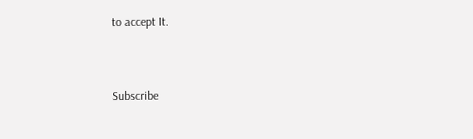to accept It.


Subscribe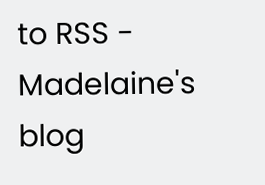to RSS - Madelaine's blog